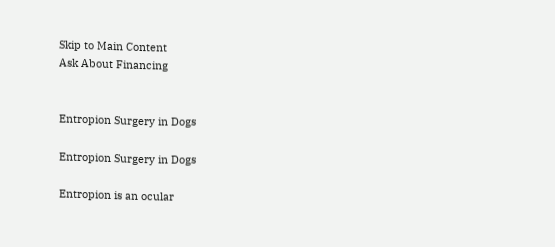Skip to Main Content
Ask About Financing


Entropion Surgery in Dogs

Entropion Surgery in Dogs

Entropion is an ocular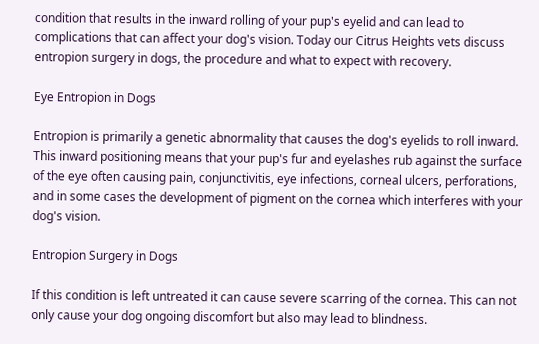condition that results in the inward rolling of your pup's eyelid and can lead to complications that can affect your dog's vision. Today our Citrus Heights vets discuss entropion surgery in dogs, the procedure and what to expect with recovery.

Eye Entropion in Dogs

Entropion is primarily a genetic abnormality that causes the dog's eyelids to roll inward. This inward positioning means that your pup's fur and eyelashes rub against the surface of the eye often causing pain, conjunctivitis, eye infections, corneal ulcers, perforations, and in some cases the development of pigment on the cornea which interferes with your dog's vision.

Entropion Surgery in Dogs

If this condition is left untreated it can cause severe scarring of the cornea. This can not only cause your dog ongoing discomfort but also may lead to blindness.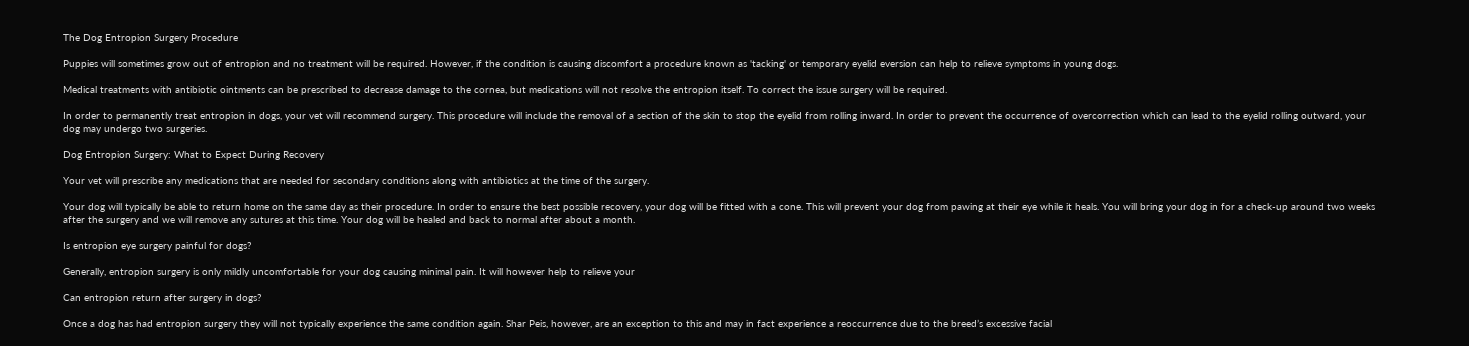The Dog Entropion Surgery Procedure

Puppies will sometimes grow out of entropion and no treatment will be required. However, if the condition is causing discomfort a procedure known as 'tacking' or temporary eyelid eversion can help to relieve symptoms in young dogs.

Medical treatments with antibiotic ointments can be prescribed to decrease damage to the cornea, but medications will not resolve the entropion itself. To correct the issue surgery will be required.

In order to permanently treat entropion in dogs, your vet will recommend surgery. This procedure will include the removal of a section of the skin to stop the eyelid from rolling inward. In order to prevent the occurrence of overcorrection which can lead to the eyelid rolling outward, your dog may undergo two surgeries.

Dog Entropion Surgery: What to Expect During Recovery

Your vet will prescribe any medications that are needed for secondary conditions along with antibiotics at the time of the surgery.

Your dog will typically be able to return home on the same day as their procedure. In order to ensure the best possible recovery, your dog will be fitted with a cone. This will prevent your dog from pawing at their eye while it heals. You will bring your dog in for a check-up around two weeks after the surgery and we will remove any sutures at this time. Your dog will be healed and back to normal after about a month.

Is entropion eye surgery painful for dogs?

Generally, entropion surgery is only mildly uncomfortable for your dog causing minimal pain. It will however help to relieve your

Can entropion return after surgery in dogs?

Once a dog has had entropion surgery they will not typically experience the same condition again. Shar Peis, however, are an exception to this and may in fact experience a reoccurrence due to the breed’s excessive facial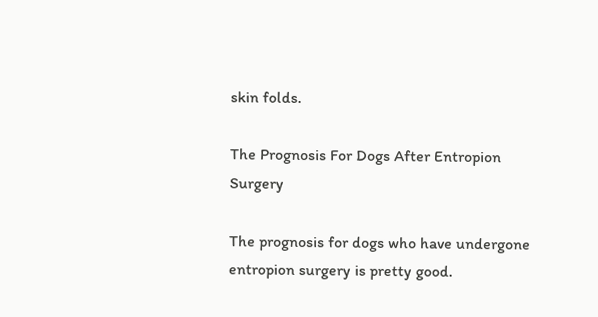skin folds.

The Prognosis For Dogs After Entropion Surgery

The prognosis for dogs who have undergone entropion surgery is pretty good.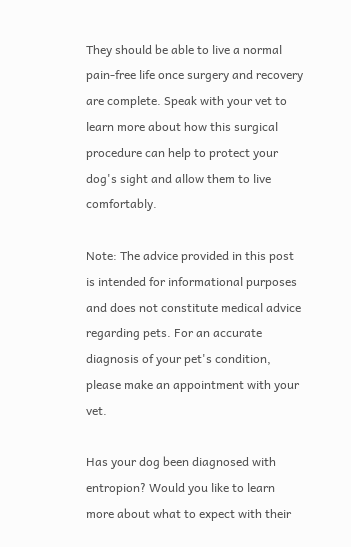They should be able to live a normal pain-free life once surgery and recovery are complete. Speak with your vet to learn more about how this surgical procedure can help to protect your dog's sight and allow them to live comfortably.

Note: The advice provided in this post is intended for informational purposes and does not constitute medical advice regarding pets. For an accurate diagnosis of your pet's condition, please make an appointment with your vet.

Has your dog been diagnosed with entropion? Would you like to learn more about what to expect with their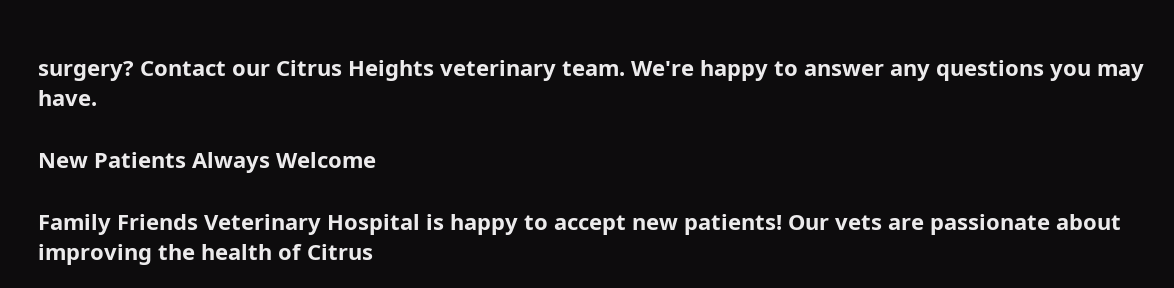surgery? Contact our Citrus Heights veterinary team. We're happy to answer any questions you may have.

New Patients Always Welcome

Family Friends Veterinary Hospital is happy to accept new patients! Our vets are passionate about improving the health of Citrus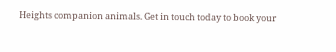Heights companion animals. Get in touch today to book your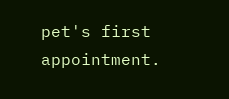pet's first appointment.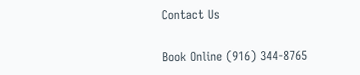Contact Us

Book Online (916) 344-8765